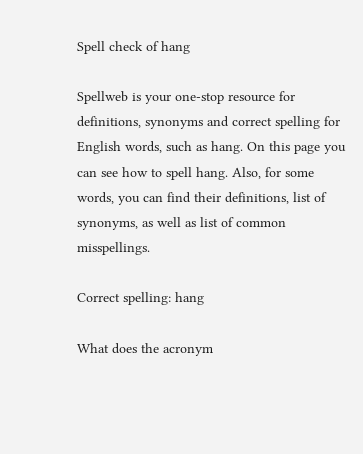Spell check of hang

Spellweb is your one-stop resource for definitions, synonyms and correct spelling for English words, such as hang. On this page you can see how to spell hang. Also, for some words, you can find their definitions, list of synonyms, as well as list of common misspellings.

Correct spelling: hang

What does the acronym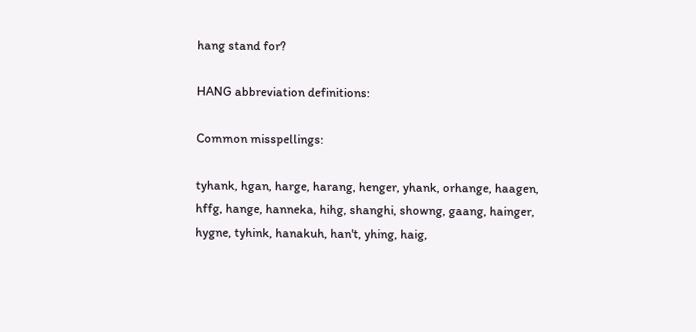hang stand for?

HANG abbreviation definitions:

Common misspellings:

tyhank, hgan, harge, harang, henger, yhank, orhange, haagen, hffg, hange, hanneka, hihg, shanghi, showng, gaang, hainger, hygne, tyhink, hanakuh, han't, yhing, haig,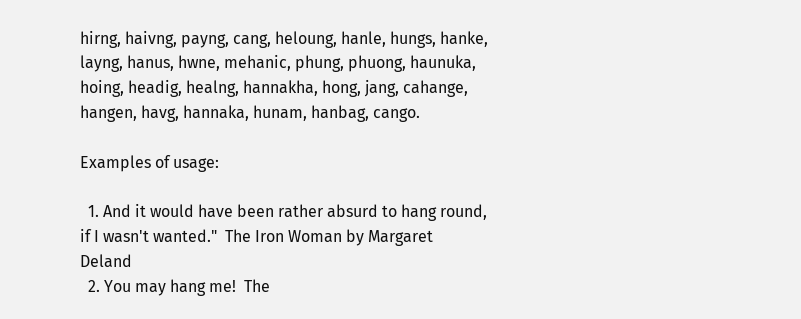hirng, haivng, payng, cang, heloung, hanle, hungs, hanke, layng, hanus, hwne, mehanic, phung, phuong, haunuka, hoing, headig, healng, hannakha, hong, jang, cahange, hangen, havg, hannaka, hunam, hanbag, cango.

Examples of usage:

  1. And it would have been rather absurd to hang round, if I wasn't wanted."  The Iron Woman by Margaret Deland
  2. You may hang me!  The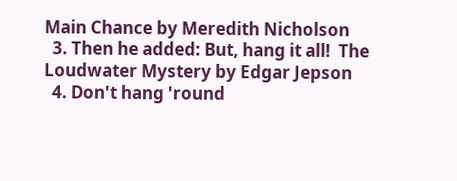Main Chance by Meredith Nicholson
  3. Then he added: But, hang it all!  The Loudwater Mystery by Edgar Jepson
  4. Don't hang 'round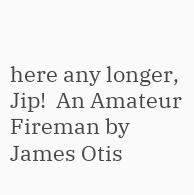here any longer, Jip!  An Amateur Fireman by James Otis